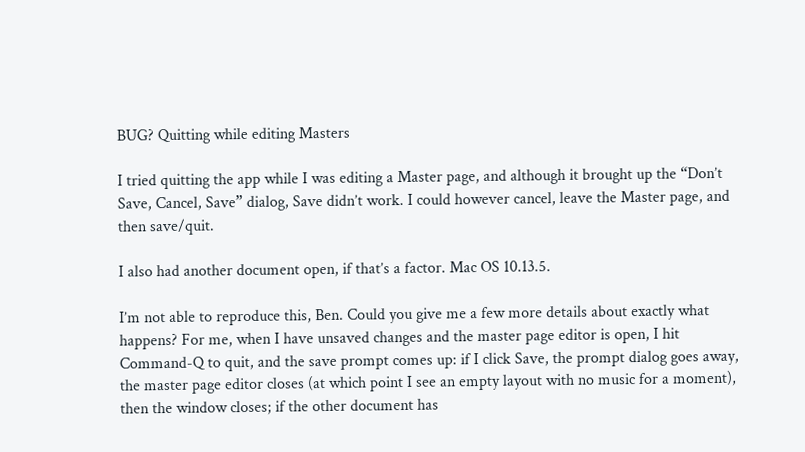BUG? Quitting while editing Masters

I tried quitting the app while I was editing a Master page, and although it brought up the “Don’t Save, Cancel, Save” dialog, Save didn’t work. I could however cancel, leave the Master page, and then save/quit.

I also had another document open, if that’s a factor. Mac OS 10.13.5.

I’m not able to reproduce this, Ben. Could you give me a few more details about exactly what happens? For me, when I have unsaved changes and the master page editor is open, I hit Command-Q to quit, and the save prompt comes up: if I click Save, the prompt dialog goes away, the master page editor closes (at which point I see an empty layout with no music for a moment), then the window closes; if the other document has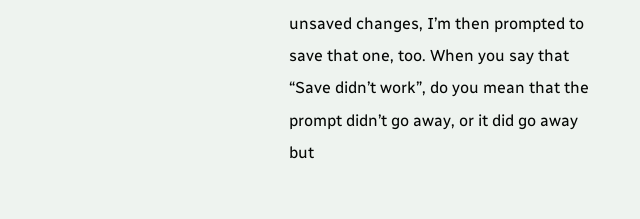unsaved changes, I’m then prompted to save that one, too. When you say that “Save didn’t work”, do you mean that the prompt didn’t go away, or it did go away but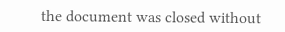the document was closed without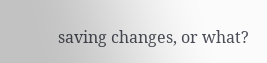saving changes, or what?